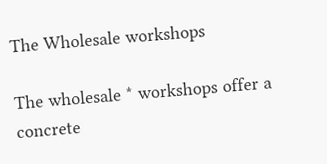The Wholesale workshops

The wholesale * workshops offer a concrete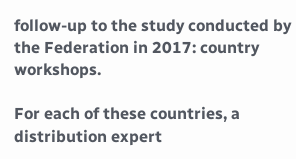follow-up to the study conducted by the Federation in 2017: country workshops.

For each of these countries, a distribution expert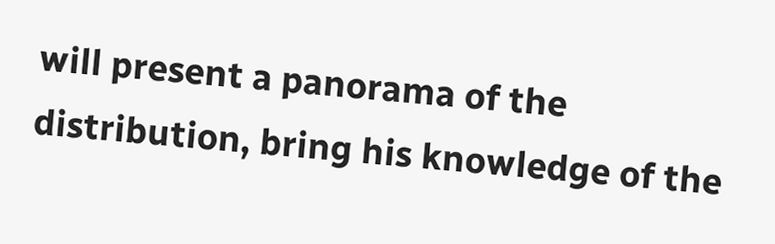will present a panorama of the distribution, bring his knowledge of the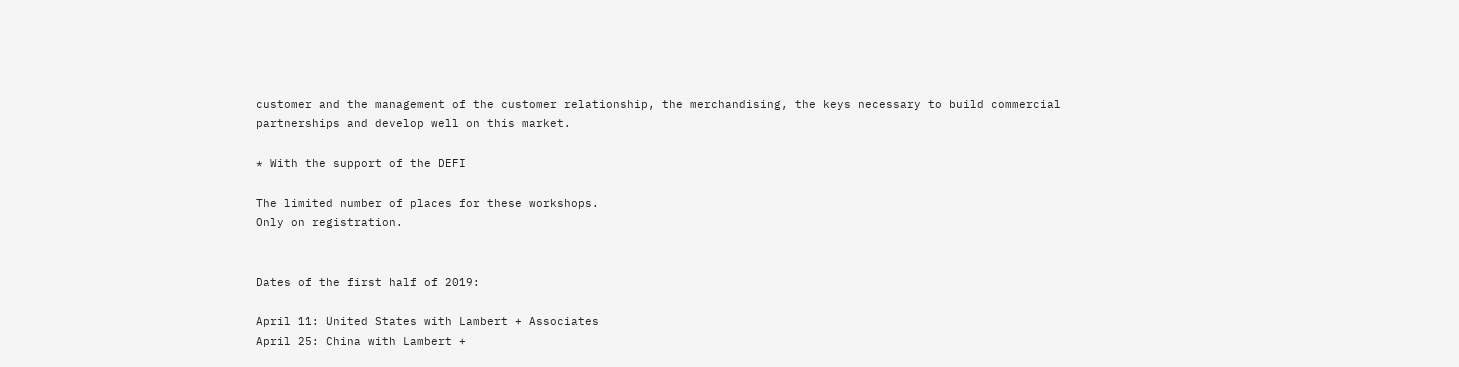customer and the management of the customer relationship, the merchandising, the keys necessary to build commercial partnerships and develop well on this market.

* With the support of the DEFI

The limited number of places for these workshops.
Only on registration.


Dates of the first half of 2019:

April 11: United States with Lambert + Associates
April 25: China with Lambert +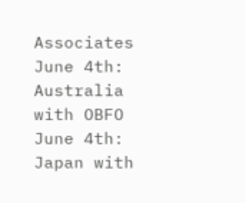Associates
June 4th: Australia with OBFO
June 4th: Japan with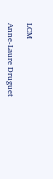LCM

Anne-Laure Druguet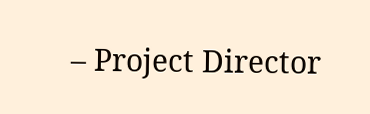– Project Director